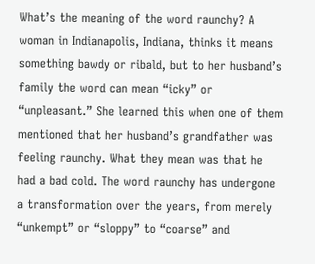What’s the meaning of the word raunchy? A woman in Indianapolis, Indiana, thinks it means something bawdy or ribald, but to her husband’s family the word can mean “icky” or “unpleasant.” She learned this when one of them mentioned that her husband’s grandfather was feeling raunchy. What they mean was that he had a bad cold. The word raunchy has undergone a transformation over the years, from merely “unkempt” or “sloppy” to “coarse” and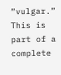“vulgar.” This is part of a complete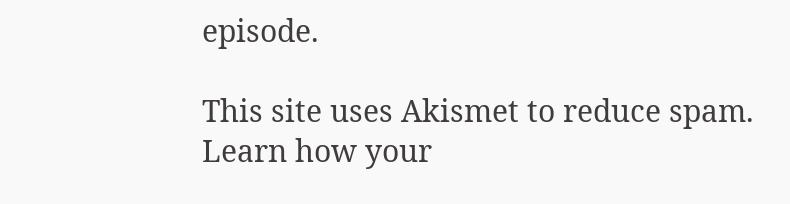episode.

This site uses Akismet to reduce spam. Learn how your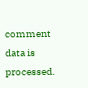comment data is processed.